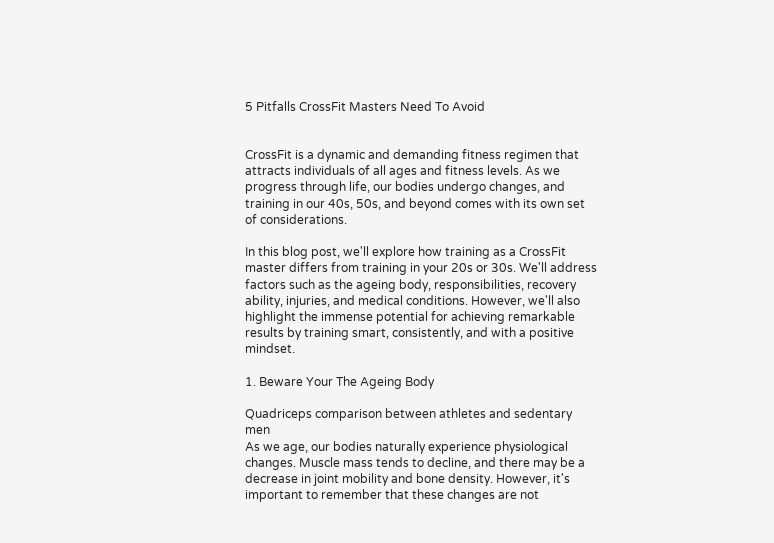5 Pitfalls CrossFit Masters Need To Avoid


CrossFit is a dynamic and demanding fitness regimen that attracts individuals of all ages and fitness levels. As we progress through life, our bodies undergo changes, and training in our 40s, 50s, and beyond comes with its own set of considerations.

In this blog post, we'll explore how training as a CrossFit master differs from training in your 20s or 30s. We'll address factors such as the ageing body, responsibilities, recovery ability, injuries, and medical conditions. However, we'll also highlight the immense potential for achieving remarkable results by training smart, consistently, and with a positive mindset.

1. Beware Your The Ageing Body

Quadriceps comparison between athletes and sedentary men
As we age, our bodies naturally experience physiological changes. Muscle mass tends to decline, and there may be a decrease in joint mobility and bone density. However, it's important to remember that these changes are not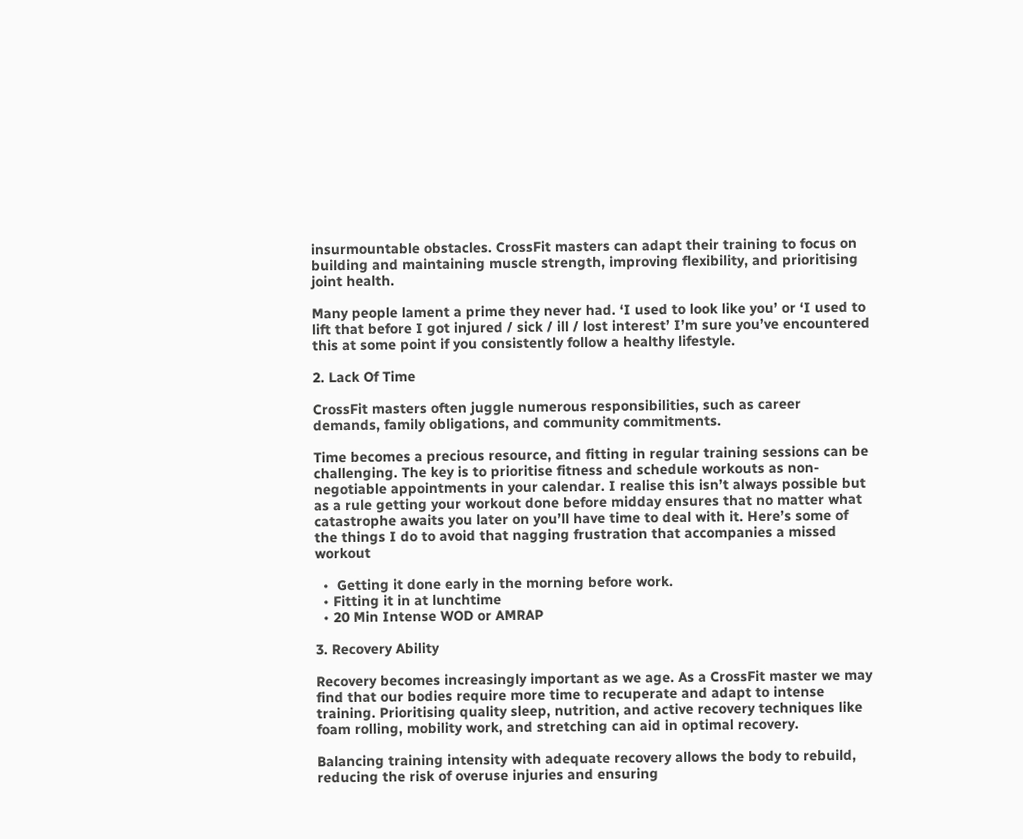insurmountable obstacles. CrossFit masters can adapt their training to focus on building and maintaining muscle strength, improving flexibility, and prioritising joint health.

Many people lament a prime they never had. ‘I used to look like you’ or ‘I used to lift that before I got injured / sick / ill / lost interest’ I’m sure you’ve encountered this at some point if you consistently follow a healthy lifestyle.

2. Lack Of Time

CrossFit masters often juggle numerous responsibilities, such as career demands, family obligations, and community commitments.

Time becomes a precious resource, and fitting in regular training sessions can be challenging. The key is to prioritise fitness and schedule workouts as non-negotiable appointments in your calendar. I realise this isn’t always possible but as a rule getting your workout done before midday ensures that no matter what catastrophe awaits you later on you’ll have time to deal with it. Here’s some of the things I do to avoid that nagging frustration that accompanies a missed workout

  •  Getting it done early in the morning before work.
  • Fitting it in at lunchtime
  • 20 Min Intense WOD or AMRAP

3. Recovery Ability

Recovery becomes increasingly important as we age. As a CrossFit master we may find that our bodies require more time to recuperate and adapt to intense training. Prioritising quality sleep, nutrition, and active recovery techniques like foam rolling, mobility work, and stretching can aid in optimal recovery.

Balancing training intensity with adequate recovery allows the body to rebuild, reducing the risk of overuse injuries and ensuring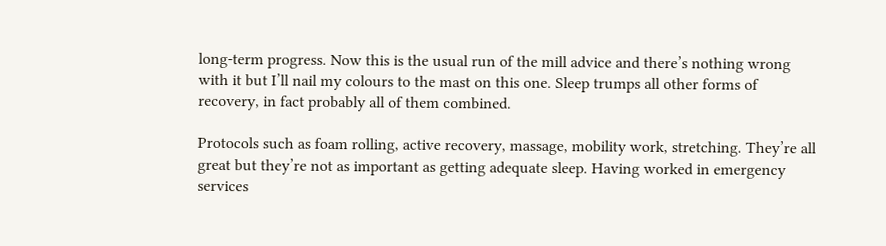long-term progress. Now this is the usual run of the mill advice and there’s nothing wrong with it but I’ll nail my colours to the mast on this one. Sleep trumps all other forms of recovery, in fact probably all of them combined.

Protocols such as foam rolling, active recovery, massage, mobility work, stretching. They’re all great but they’re not as important as getting adequate sleep. Having worked in emergency services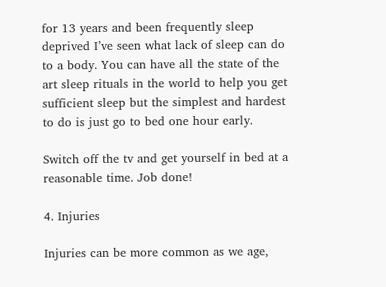for 13 years and been frequently sleep deprived I’ve seen what lack of sleep can do to a body. You can have all the state of the art sleep rituals in the world to help you get sufficient sleep but the simplest and hardest to do is just go to bed one hour early.

Switch off the tv and get yourself in bed at a reasonable time. Job done!

4. Injuries

Injuries can be more common as we age,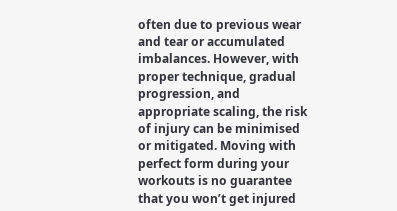often due to previous wear and tear or accumulated imbalances. However, with proper technique, gradual progression, and appropriate scaling, the risk of injury can be minimised or mitigated. Moving with perfect form during your workouts is no guarantee that you won’t get injured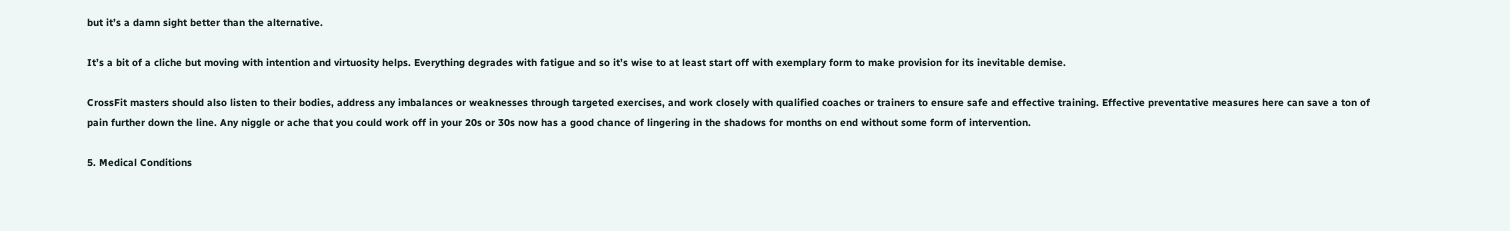but it’s a damn sight better than the alternative.

It’s a bit of a cliche but moving with intention and virtuosity helps. Everything degrades with fatigue and so it’s wise to at least start off with exemplary form to make provision for its inevitable demise.

CrossFit masters should also listen to their bodies, address any imbalances or weaknesses through targeted exercises, and work closely with qualified coaches or trainers to ensure safe and effective training. Effective preventative measures here can save a ton of pain further down the line. Any niggle or ache that you could work off in your 20s or 30s now has a good chance of lingering in the shadows for months on end without some form of intervention.

5. Medical Conditions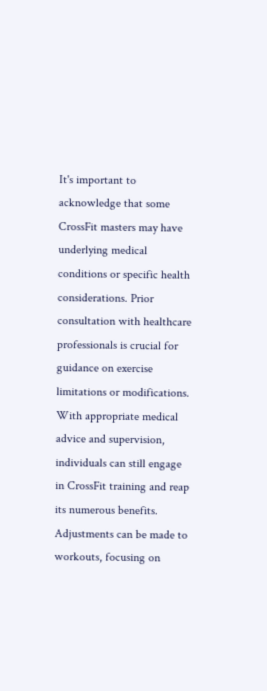It's important to acknowledge that some CrossFit masters may have underlying medical conditions or specific health considerations. Prior consultation with healthcare professionals is crucial for guidance on exercise limitations or modifications. With appropriate medical advice and supervision, individuals can still engage in CrossFit training and reap its numerous benefits. Adjustments can be made to workouts, focusing on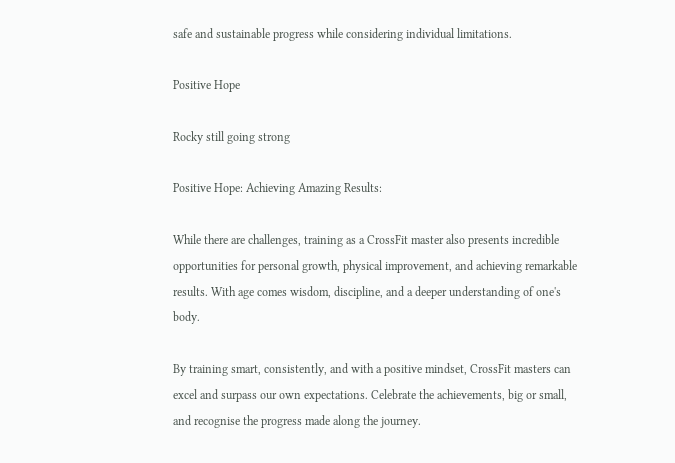safe and sustainable progress while considering individual limitations.

Positive Hope

Rocky still going strong

Positive Hope: Achieving Amazing Results:

While there are challenges, training as a CrossFit master also presents incredible opportunities for personal growth, physical improvement, and achieving remarkable results. With age comes wisdom, discipline, and a deeper understanding of one's body.

By training smart, consistently, and with a positive mindset, CrossFit masters can excel and surpass our own expectations. Celebrate the achievements, big or small, and recognise the progress made along the journey.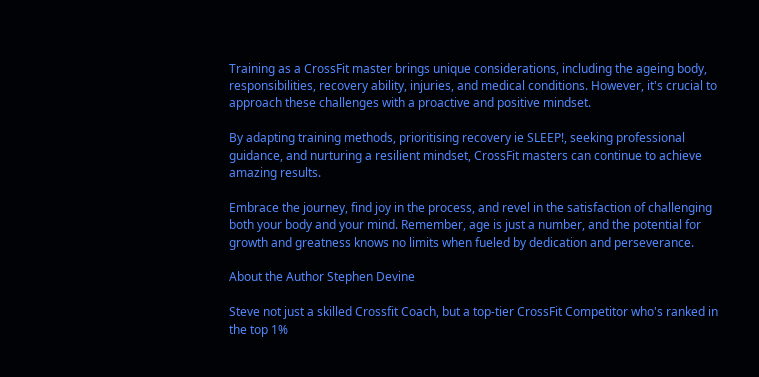Training as a CrossFit master brings unique considerations, including the ageing body, responsibilities, recovery ability, injuries, and medical conditions. However, it's crucial to approach these challenges with a proactive and positive mindset.

By adapting training methods, prioritising recovery ie SLEEP!, seeking professional guidance, and nurturing a resilient mindset, CrossFit masters can continue to achieve amazing results.

Embrace the journey, find joy in the process, and revel in the satisfaction of challenging both your body and your mind. Remember, age is just a number, and the potential for growth and greatness knows no limits when fueled by dedication and perseverance.

About the Author Stephen Devine

Steve not just a skilled Crossfit Coach, but a top-tier CrossFit Competitor who's ranked in the top 1%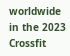worldwide in the 2023 Crossfit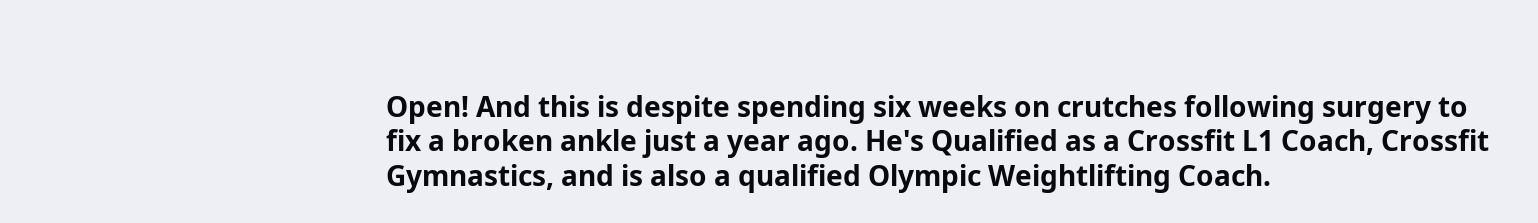Open! And this is despite spending six weeks on crutches following surgery to fix a broken ankle just a year ago. He's Qualified as a Crossfit L1 Coach, Crossfit Gymnastics, and is also a qualified Olympic Weightlifting Coach.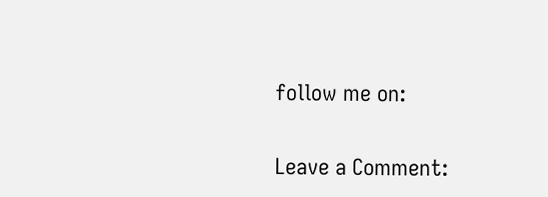follow me on:

Leave a Comment: